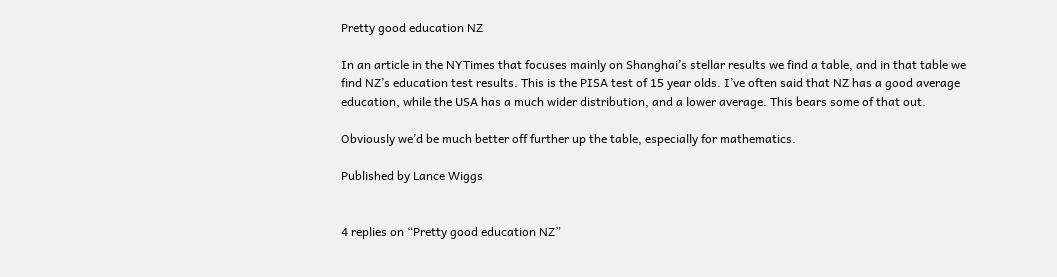Pretty good education NZ

In an article in the NYTimes that focuses mainly on Shanghai’s stellar results we find a table, and in that table we find NZ’s education test results. This is the PISA test of 15 year olds. I’ve often said that NZ has a good average education, while the USA has a much wider distribution, and a lower average. This bears some of that out.

Obviously we’d be much better off further up the table, especially for mathematics.

Published by Lance Wiggs


4 replies on “Pretty good education NZ”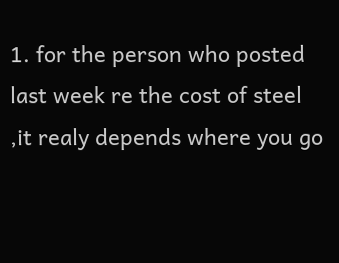1. for the person who posted last week re the cost of steel ,it realy depends where you go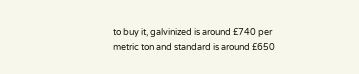to buy it, galvinized is around £740 per metric ton and standard is around £650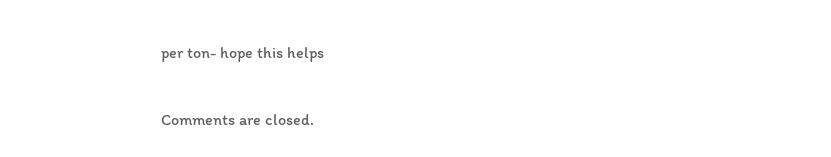per ton- hope this helps


Comments are closed.